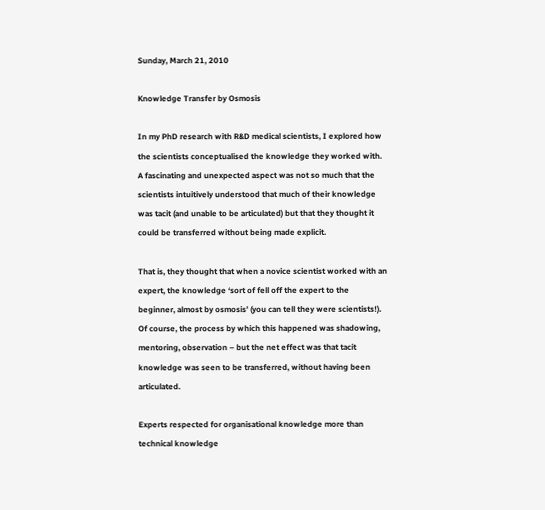Sunday, March 21, 2010

Knowledge Transfer by Osmosis

In my PhD research with R&D medical scientists, I explored how the scientists conceptualised the knowledge they worked with. A fascinating and unexpected aspect was not so much that the scientists intuitively understood that much of their knowledge was tacit (and unable to be articulated) but that they thought it could be transferred without being made explicit.

That is, they thought that when a novice scientist worked with an expert, the knowledge ‘sort of fell off the expert to the beginner, almost by osmosis’ (you can tell they were scientists!). Of course, the process by which this happened was shadowing, mentoring, observation – but the net effect was that tacit knowledge was seen to be transferred, without having been articulated.

Experts respected for organisational knowledge more than technical knowledge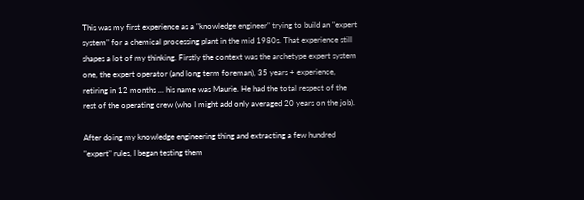This was my first experience as a "knowledge engineer" trying to build an "expert system" for a chemical processing plant in the mid 1980s. That experience still shapes a lot of my thinking. Firstly the context was the archetype expert system one, the expert operator (and long term foreman), 35 years + experience, retiring in 12 months ... his name was Maurie. He had the total respect of the rest of the operating crew (who I might add only averaged 20 years on the job).

After doing my knowledge engineering thing and extracting a few hundred "expert" rules, I began testing them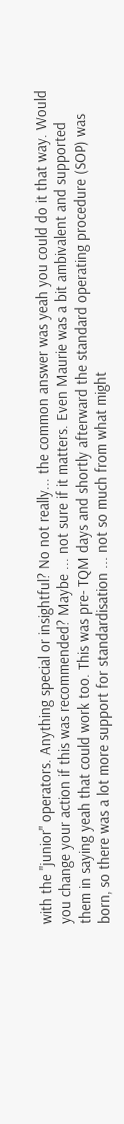with the "junior" operators. Anything special or insightful? No not really... the common answer was yeah you could do it that way. Would you change your action if this was recommended? Maybe ... not sure if it matters. Even Maurie was a bit ambivalent and supported them in saying yeah that could work too. This was pre- TQM days and shortly afterward the standard operating procedure (SOP) was born, so there was a lot more support for standardisation ... not so much from what might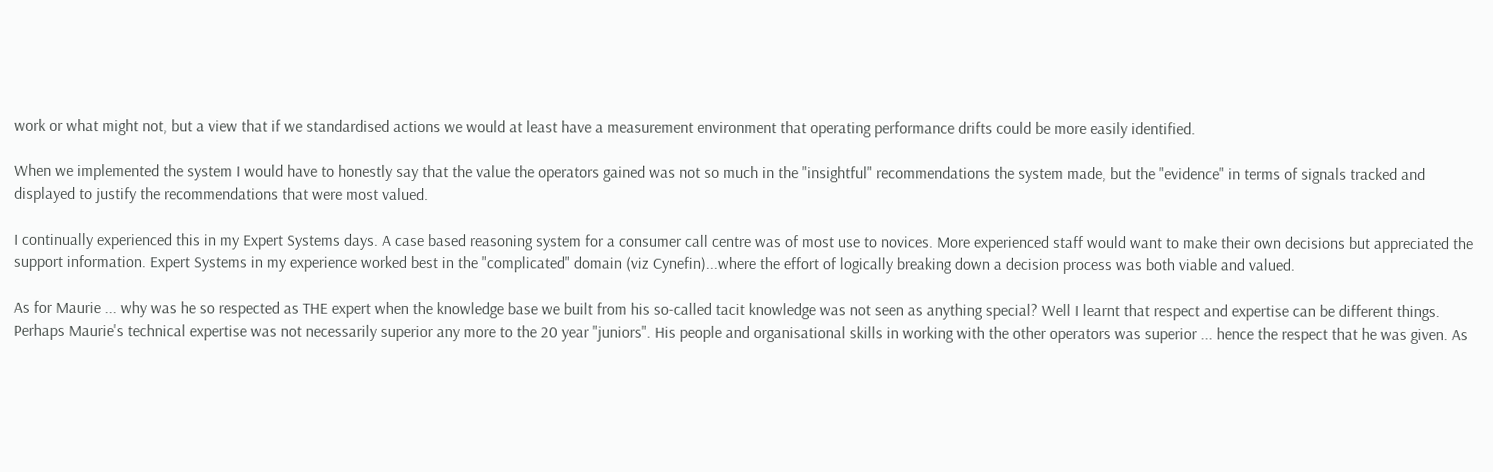work or what might not, but a view that if we standardised actions we would at least have a measurement environment that operating performance drifts could be more easily identified.

When we implemented the system I would have to honestly say that the value the operators gained was not so much in the "insightful" recommendations the system made, but the "evidence" in terms of signals tracked and displayed to justify the recommendations that were most valued.

I continually experienced this in my Expert Systems days. A case based reasoning system for a consumer call centre was of most use to novices. More experienced staff would want to make their own decisions but appreciated the support information. Expert Systems in my experience worked best in the "complicated" domain (viz Cynefin)...where the effort of logically breaking down a decision process was both viable and valued.

As for Maurie ... why was he so respected as THE expert when the knowledge base we built from his so-called tacit knowledge was not seen as anything special? Well I learnt that respect and expertise can be different things. Perhaps Maurie's technical expertise was not necessarily superior any more to the 20 year "juniors". His people and organisational skills in working with the other operators was superior ... hence the respect that he was given. As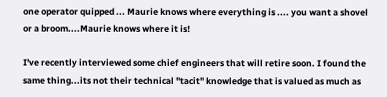one operator quipped ... Maurie knows where everything is .... you want a shovel or a broom....Maurie knows where it is!

I've recently interviewed some chief engineers that will retire soon. I found the same thing...its not their technical "tacit" knowledge that is valued as much as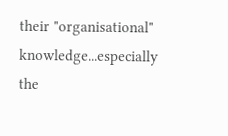their "organisational" knowledge...especially the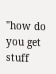"how do you get stuff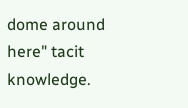dome around here" tacit knowledge.